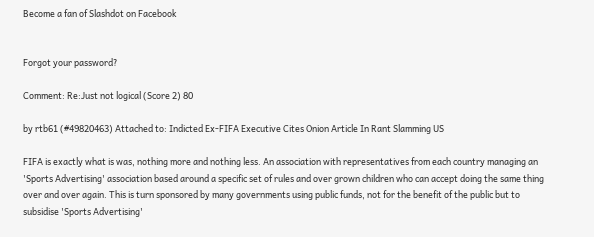Become a fan of Slashdot on Facebook


Forgot your password?

Comment: Re:Just not logical (Score 2) 80

by rtb61 (#49820463) Attached to: Indicted Ex-FIFA Executive Cites Onion Article In Rant Slamming US

FIFA is exactly what is was, nothing more and nothing less. An association with representatives from each country managing an 'Sports Advertising' association based around a specific set of rules and over grown children who can accept doing the same thing over and over again. This is turn sponsored by many governments using public funds, not for the benefit of the public but to subsidise 'Sports Advertising'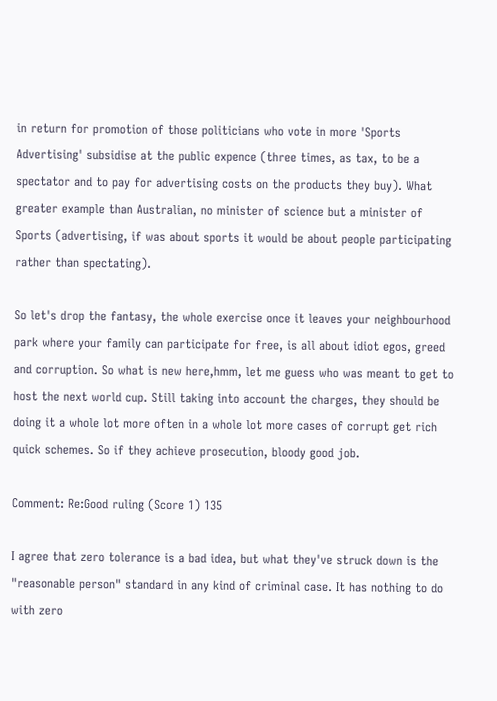in return for promotion of those politicians who vote in more 'Sports Advertising' subsidise at the public expence (three times, as tax, to be a spectator and to pay for advertising costs on the products they buy). What greater example than Australian, no minister of science but a minister of Sports (advertising, if was about sports it would be about people participating rather than spectating).

So let's drop the fantasy, the whole exercise once it leaves your neighbourhood park where your family can participate for free, is all about idiot egos, greed and corruption. So what is new here,hmm, let me guess who was meant to get to host the next world cup. Still taking into account the charges, they should be doing it a whole lot more often in a whole lot more cases of corrupt get rich quick schemes. So if they achieve prosecution, bloody good job.

Comment: Re:Good ruling (Score 1) 135

I agree that zero tolerance is a bad idea, but what they've struck down is the "reasonable person" standard in any kind of criminal case. It has nothing to do with zero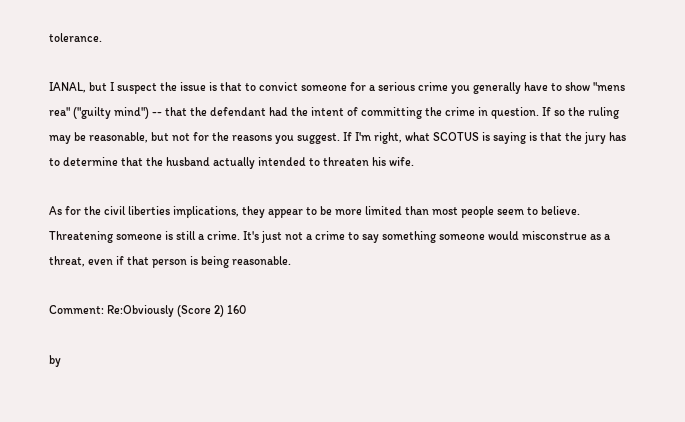tolerance.

IANAL, but I suspect the issue is that to convict someone for a serious crime you generally have to show "mens rea" ("guilty mind") -- that the defendant had the intent of committing the crime in question. If so the ruling may be reasonable, but not for the reasons you suggest. If I'm right, what SCOTUS is saying is that the jury has to determine that the husband actually intended to threaten his wife.

As for the civil liberties implications, they appear to be more limited than most people seem to believe. Threatening someone is still a crime. It's just not a crime to say something someone would misconstrue as a threat, even if that person is being reasonable.

Comment: Re:Obviously (Score 2) 160

by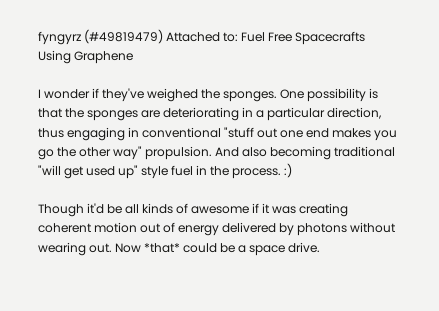fyngyrz (#49819479) Attached to: Fuel Free Spacecrafts Using Graphene

I wonder if they've weighed the sponges. One possibility is that the sponges are deteriorating in a particular direction, thus engaging in conventional "stuff out one end makes you go the other way" propulsion. And also becoming traditional "will get used up" style fuel in the process. :)

Though it'd be all kinds of awesome if it was creating coherent motion out of energy delivered by photons without wearing out. Now *that* could be a space drive.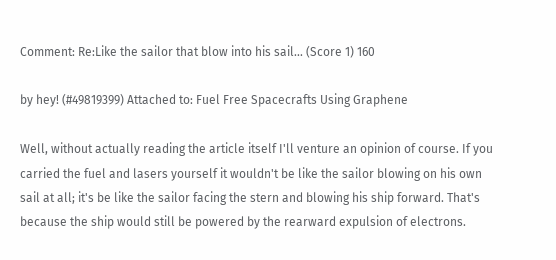Comment: Re:Like the sailor that blow into his sail... (Score 1) 160

by hey! (#49819399) Attached to: Fuel Free Spacecrafts Using Graphene

Well, without actually reading the article itself I'll venture an opinion of course. If you carried the fuel and lasers yourself it wouldn't be like the sailor blowing on his own sail at all; it's be like the sailor facing the stern and blowing his ship forward. That's because the ship would still be powered by the rearward expulsion of electrons.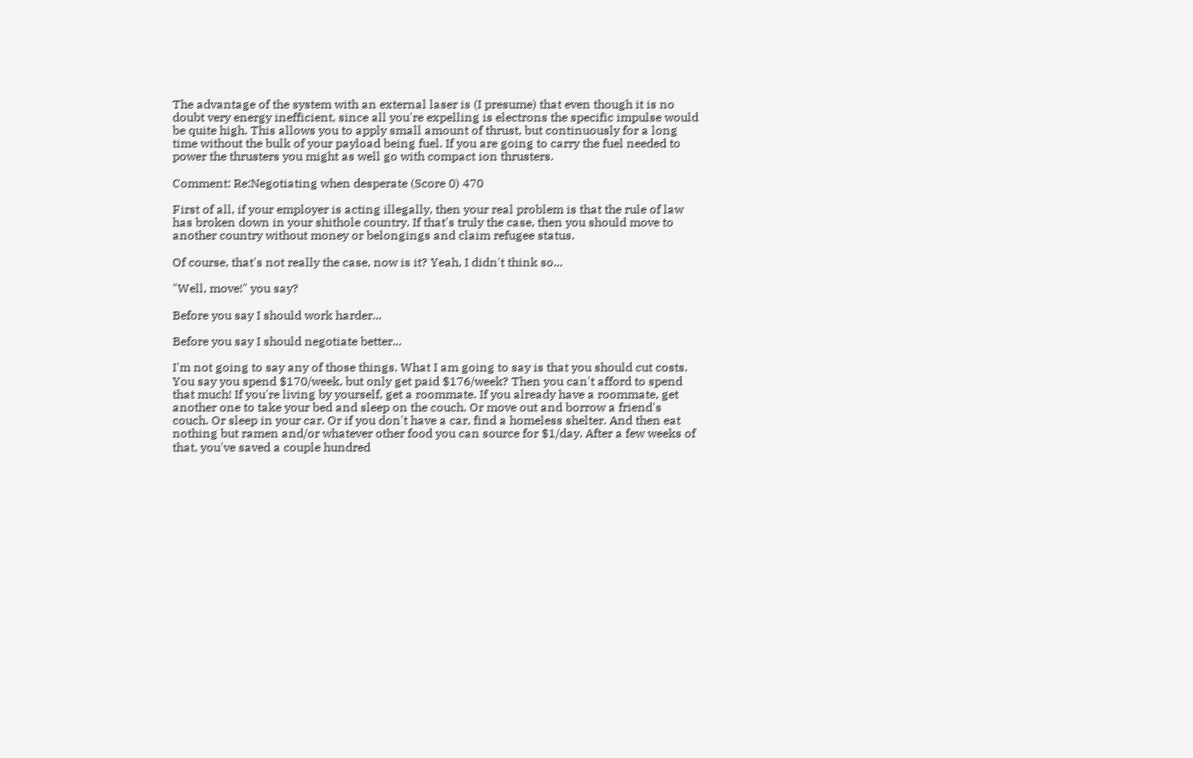The advantage of the system with an external laser is (I presume) that even though it is no doubt very energy inefficient, since all you're expelling is electrons the specific impulse would be quite high. This allows you to apply small amount of thrust, but continuously for a long time without the bulk of your payload being fuel. If you are going to carry the fuel needed to power the thrusters you might as well go with compact ion thrusters.

Comment: Re:Negotiating when desperate (Score 0) 470

First of all, if your employer is acting illegally, then your real problem is that the rule of law has broken down in your shithole country. If that's truly the case, then you should move to another country without money or belongings and claim refugee status.

Of course, that's not really the case, now is it? Yeah, I didn't think so...

"Well, move!" you say?

Before you say I should work harder...

Before you say I should negotiate better...

I'm not going to say any of those things. What I am going to say is that you should cut costs. You say you spend $170/week, but only get paid $176/week? Then you can't afford to spend that much! If you're living by yourself, get a roommate. If you already have a roommate, get another one to take your bed and sleep on the couch. Or move out and borrow a friend's couch. Or sleep in your car. Or if you don't have a car, find a homeless shelter. And then eat nothing but ramen and/or whatever other food you can source for $1/day. After a few weeks of that, you've saved a couple hundred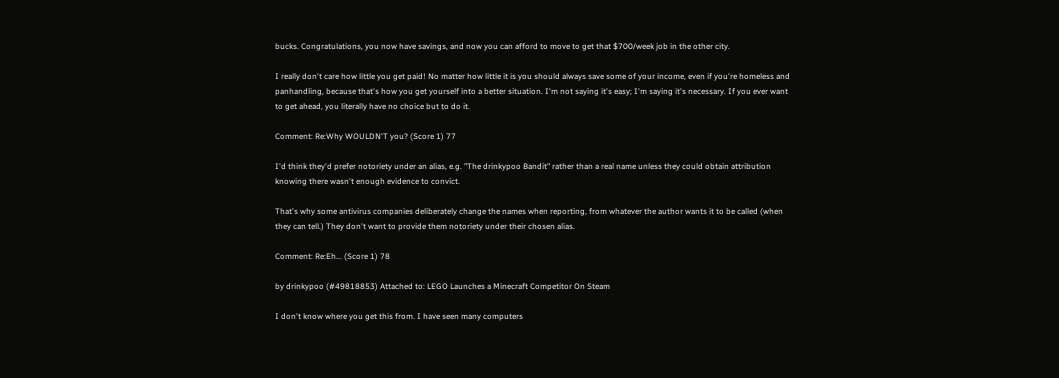bucks. Congratulations, you now have savings, and now you can afford to move to get that $700/week job in the other city.

I really don't care how little you get paid! No matter how little it is you should always save some of your income, even if you're homeless and panhandling, because that's how you get yourself into a better situation. I'm not saying it's easy; I'm saying it's necessary. If you ever want to get ahead, you literally have no choice but to do it.

Comment: Re:Why WOULDN'T you? (Score 1) 77

I'd think they'd prefer notoriety under an alias, e.g. "The drinkypoo Bandit" rather than a real name unless they could obtain attribution knowing there wasn't enough evidence to convict.

That's why some antivirus companies deliberately change the names when reporting, from whatever the author wants it to be called (when they can tell.) They don't want to provide them notoriety under their chosen alias.

Comment: Re:Eh... (Score 1) 78

by drinkypoo (#49818853) Attached to: LEGO Launches a Minecraft Competitor On Steam

I don't know where you get this from. I have seen many computers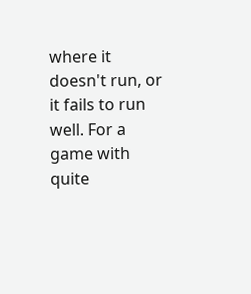where it doesn't run, or it fails to run well. For a game with quite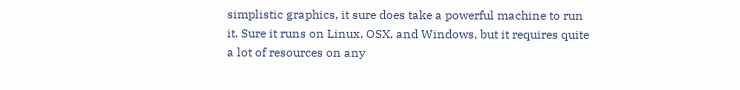simplistic graphics, it sure does take a powerful machine to run it. Sure it runs on Linux, OSX, and Windows, but it requires quite a lot of resources on any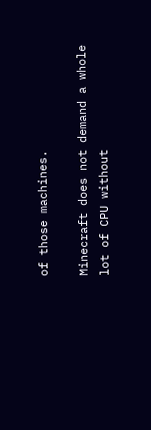of those machines.

Minecraft does not demand a whole lot of CPU without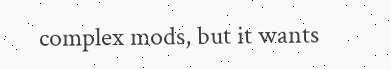complex mods, but it wants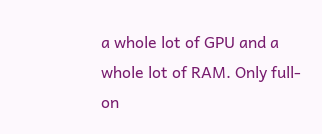a whole lot of GPU and a whole lot of RAM. Only full-on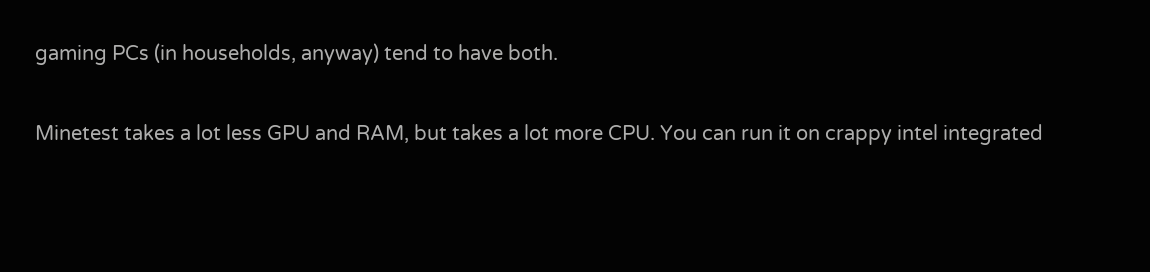gaming PCs (in households, anyway) tend to have both.

Minetest takes a lot less GPU and RAM, but takes a lot more CPU. You can run it on crappy intel integrated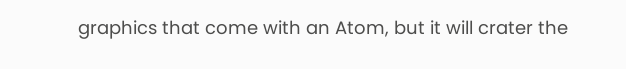graphics that come with an Atom, but it will crater the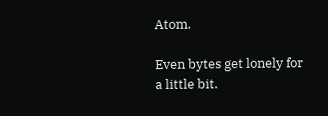Atom.

Even bytes get lonely for a little bit.